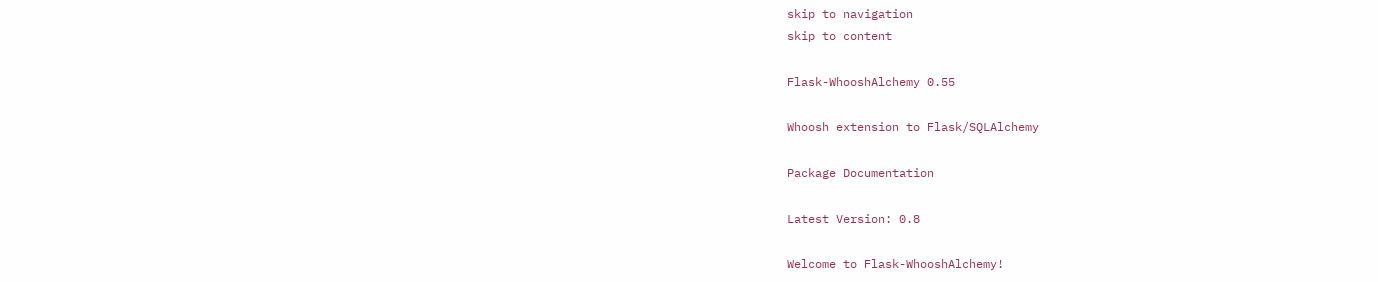skip to navigation
skip to content

Flask-WhooshAlchemy 0.55

Whoosh extension to Flask/SQLAlchemy

Package Documentation

Latest Version: 0.8

Welcome to Flask-WhooshAlchemy!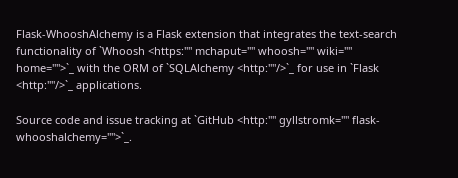Flask-WhooshAlchemy is a Flask extension that integrates the text-search functionality of `Whoosh <https:"" mchaput="" whoosh="" wiki="" home="">`_ with the ORM of `SQLAlchemy <http:""/>`_ for use in `Flask <http:""/>`_ applications.

Source code and issue tracking at `GitHub <http:"" gyllstromk="" flask-whooshalchemy="">`_.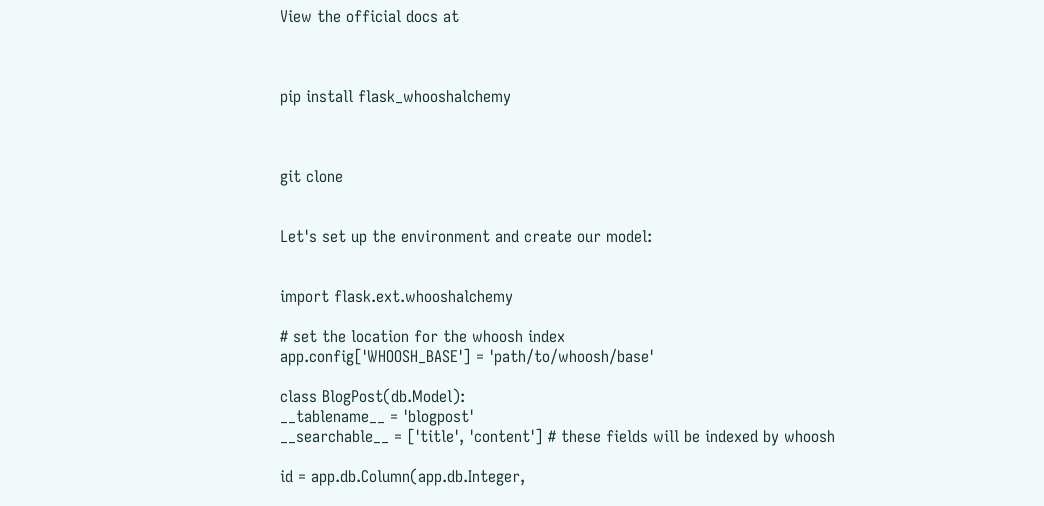View the official docs at



pip install flask_whooshalchemy



git clone


Let's set up the environment and create our model:


import flask.ext.whooshalchemy

# set the location for the whoosh index
app.config['WHOOSH_BASE'] = 'path/to/whoosh/base'

class BlogPost(db.Model):
__tablename__ = 'blogpost'
__searchable__ = ['title', 'content'] # these fields will be indexed by whoosh

id = app.db.Column(app.db.Integer,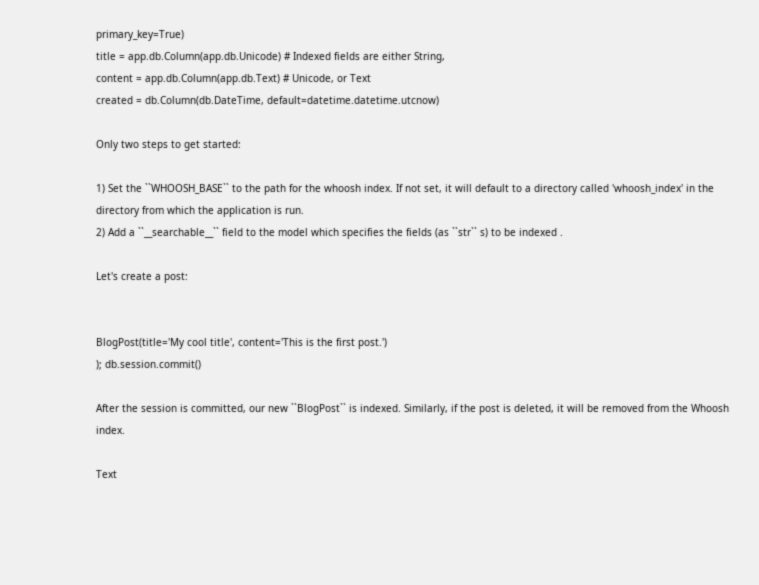primary_key=True)
title = app.db.Column(app.db.Unicode) # Indexed fields are either String,
content = app.db.Column(app.db.Text) # Unicode, or Text
created = db.Column(db.DateTime, default=datetime.datetime.utcnow)

Only two steps to get started:

1) Set the ``WHOOSH_BASE`` to the path for the whoosh index. If not set, it will default to a directory called 'whoosh_index' in the directory from which the application is run.
2) Add a ``__searchable__`` field to the model which specifies the fields (as ``str`` s) to be indexed .

Let's create a post:


BlogPost(title='My cool title', content='This is the first post.')
); db.session.commit()

After the session is committed, our new ``BlogPost`` is indexed. Similarly, if the post is deleted, it will be removed from the Whoosh index.

Text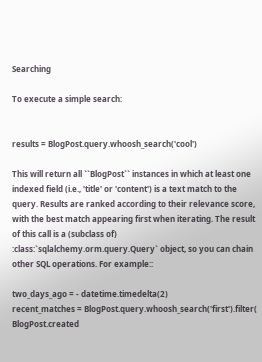Searching

To execute a simple search:


results = BlogPost.query.whoosh_search('cool')

This will return all ``BlogPost`` instances in which at least one indexed field (i.e., 'title' or 'content') is a text match to the query. Results are ranked according to their relevance score, with the best match appearing first when iterating. The result of this call is a (subclass of) :class:`sqlalchemy.orm.query.Query` object, so you can chain other SQL operations. For example::

two_days_ago = - datetime.timedelta(2)
recent_matches = BlogPost.query.whoosh_search('first').filter(
BlogPost.created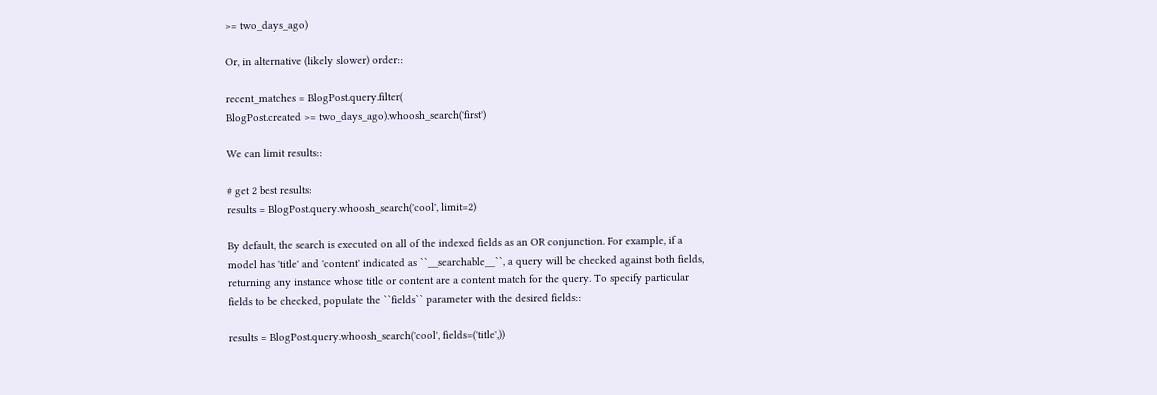>= two_days_ago)

Or, in alternative (likely slower) order::

recent_matches = BlogPost.query.filter(
BlogPost.created >= two_days_ago).whoosh_search('first')

We can limit results::

# get 2 best results:
results = BlogPost.query.whoosh_search('cool', limit=2)

By default, the search is executed on all of the indexed fields as an OR conjunction. For example, if a model has 'title' and 'content' indicated as ``__searchable__``, a query will be checked against both fields, returning any instance whose title or content are a content match for the query. To specify particular fields to be checked, populate the ``fields`` parameter with the desired fields::

results = BlogPost.query.whoosh_search('cool', fields=('title',))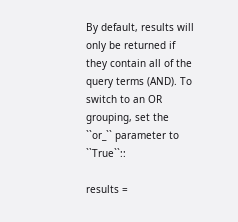By default, results will only be returned if they contain all of the query terms (AND). To switch to an OR grouping, set the ``or_`` parameter to ``True``::

results =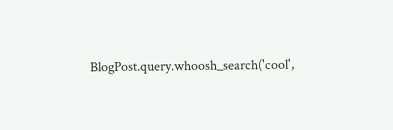BlogPost.query.whoosh_search('cool',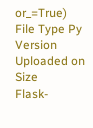or_=True)
File Type Py Version Uploaded on Size
Flask-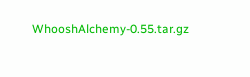WhooshAlchemy-0.55.tar.gz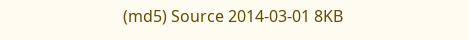(md5) Source 2014-03-01 8KB